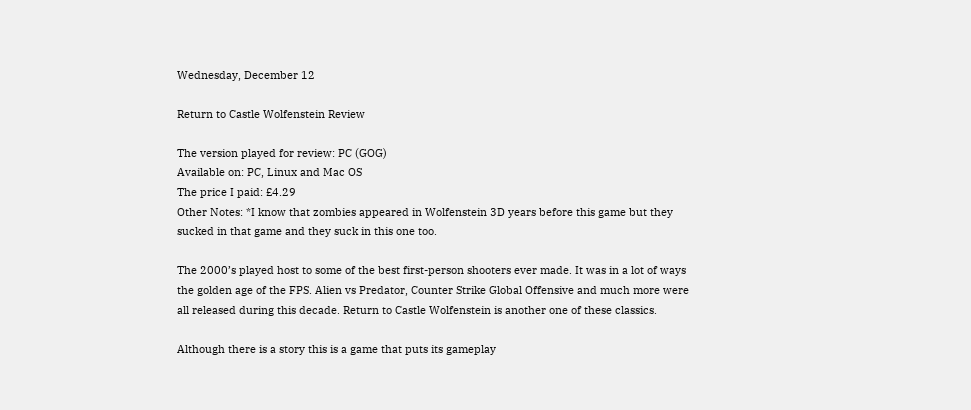Wednesday, December 12

Return to Castle Wolfenstein Review

The version played for review: PC (GOG)
Available on: PC, Linux and Mac OS
The price I paid: £4.29
Other Notes: *I know that zombies appeared in Wolfenstein 3D years before this game but they sucked in that game and they suck in this one too.

The 2000’s played host to some of the best first-person shooters ever made. It was in a lot of ways the golden age of the FPS. Alien vs Predator, Counter Strike Global Offensive and much more were all released during this decade. Return to Castle Wolfenstein is another one of these classics.

Although there is a story this is a game that puts its gameplay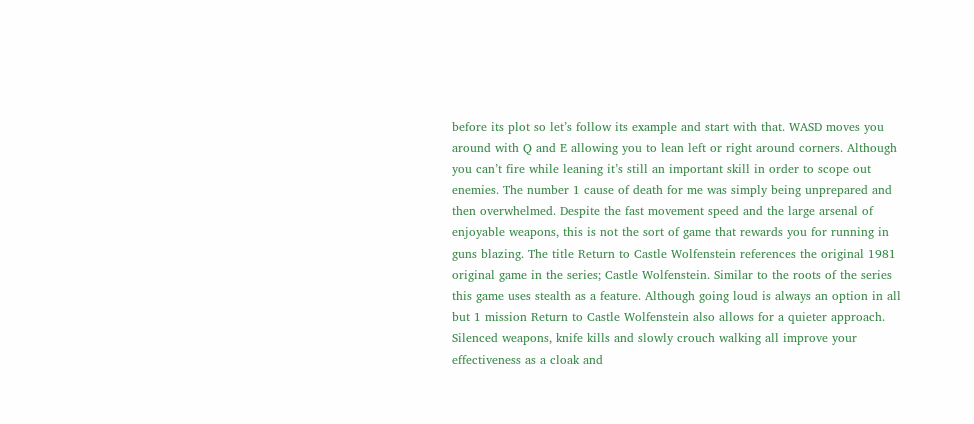before its plot so let’s follow its example and start with that. WASD moves you around with Q and E allowing you to lean left or right around corners. Although you can’t fire while leaning it’s still an important skill in order to scope out enemies. The number 1 cause of death for me was simply being unprepared and then overwhelmed. Despite the fast movement speed and the large arsenal of enjoyable weapons, this is not the sort of game that rewards you for running in guns blazing. The title Return to Castle Wolfenstein references the original 1981 original game in the series; Castle Wolfenstein. Similar to the roots of the series this game uses stealth as a feature. Although going loud is always an option in all but 1 mission Return to Castle Wolfenstein also allows for a quieter approach. Silenced weapons, knife kills and slowly crouch walking all improve your effectiveness as a cloak and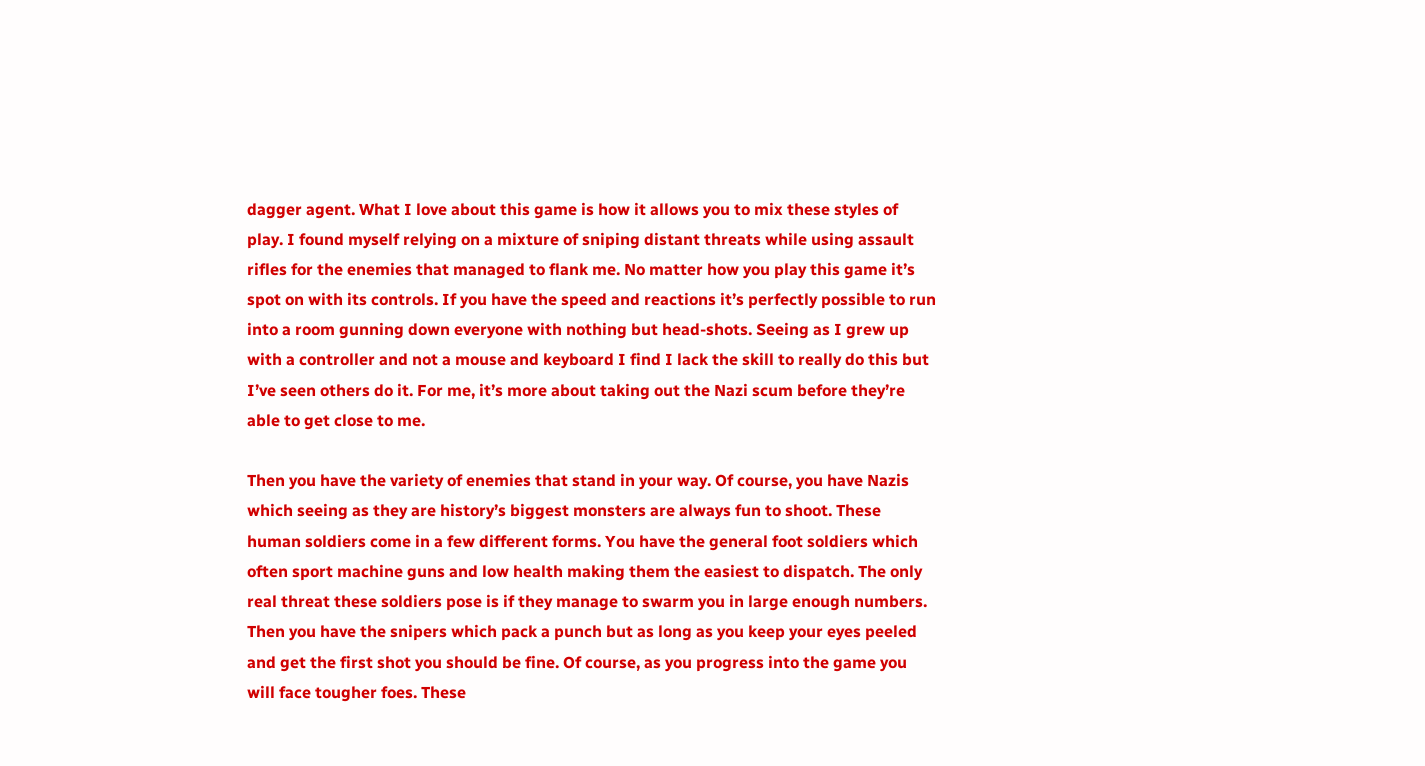dagger agent. What I love about this game is how it allows you to mix these styles of play. I found myself relying on a mixture of sniping distant threats while using assault rifles for the enemies that managed to flank me. No matter how you play this game it’s spot on with its controls. If you have the speed and reactions it’s perfectly possible to run into a room gunning down everyone with nothing but head-shots. Seeing as I grew up with a controller and not a mouse and keyboard I find I lack the skill to really do this but I’ve seen others do it. For me, it’s more about taking out the Nazi scum before they’re able to get close to me.

Then you have the variety of enemies that stand in your way. Of course, you have Nazis which seeing as they are history’s biggest monsters are always fun to shoot. These human soldiers come in a few different forms. You have the general foot soldiers which often sport machine guns and low health making them the easiest to dispatch. The only real threat these soldiers pose is if they manage to swarm you in large enough numbers. Then you have the snipers which pack a punch but as long as you keep your eyes peeled and get the first shot you should be fine. Of course, as you progress into the game you will face tougher foes. These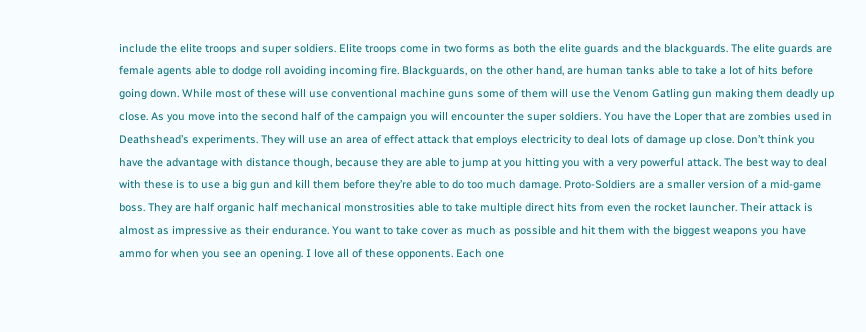include the elite troops and super soldiers. Elite troops come in two forms as both the elite guards and the blackguards. The elite guards are female agents able to dodge roll avoiding incoming fire. Blackguards, on the other hand, are human tanks able to take a lot of hits before going down. While most of these will use conventional machine guns some of them will use the Venom Gatling gun making them deadly up close. As you move into the second half of the campaign you will encounter the super soldiers. You have the Loper that are zombies used in Deathshead’s experiments. They will use an area of effect attack that employs electricity to deal lots of damage up close. Don’t think you have the advantage with distance though, because they are able to jump at you hitting you with a very powerful attack. The best way to deal with these is to use a big gun and kill them before they’re able to do too much damage. Proto-Soldiers are a smaller version of a mid-game boss. They are half organic half mechanical monstrosities able to take multiple direct hits from even the rocket launcher. Their attack is almost as impressive as their endurance. You want to take cover as much as possible and hit them with the biggest weapons you have ammo for when you see an opening. I love all of these opponents. Each one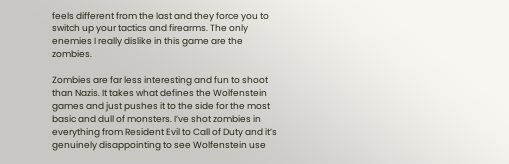feels different from the last and they force you to switch up your tactics and firearms. The only enemies I really dislike in this game are the zombies.

Zombies are far less interesting and fun to shoot than Nazis. It takes what defines the Wolfenstein games and just pushes it to the side for the most basic and dull of monsters. I’ve shot zombies in everything from Resident Evil to Call of Duty and it’s genuinely disappointing to see Wolfenstein use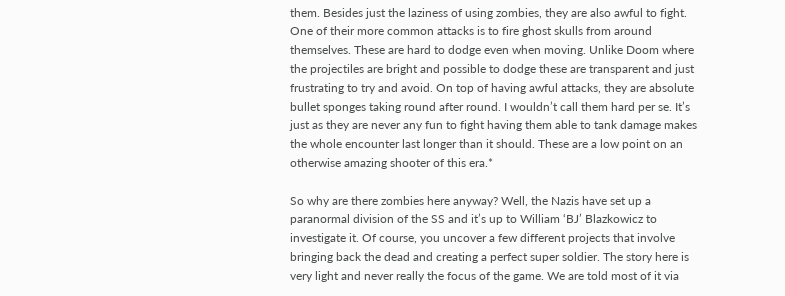them. Besides just the laziness of using zombies, they are also awful to fight. One of their more common attacks is to fire ghost skulls from around themselves. These are hard to dodge even when moving. Unlike Doom where the projectiles are bright and possible to dodge these are transparent and just frustrating to try and avoid. On top of having awful attacks, they are absolute bullet sponges taking round after round. I wouldn’t call them hard per se. It’s just as they are never any fun to fight having them able to tank damage makes the whole encounter last longer than it should. These are a low point on an otherwise amazing shooter of this era.*

So why are there zombies here anyway? Well, the Nazis have set up a paranormal division of the SS and it’s up to William ‘BJ’ Blazkowicz to investigate it. Of course, you uncover a few different projects that involve bringing back the dead and creating a perfect super soldier. The story here is very light and never really the focus of the game. We are told most of it via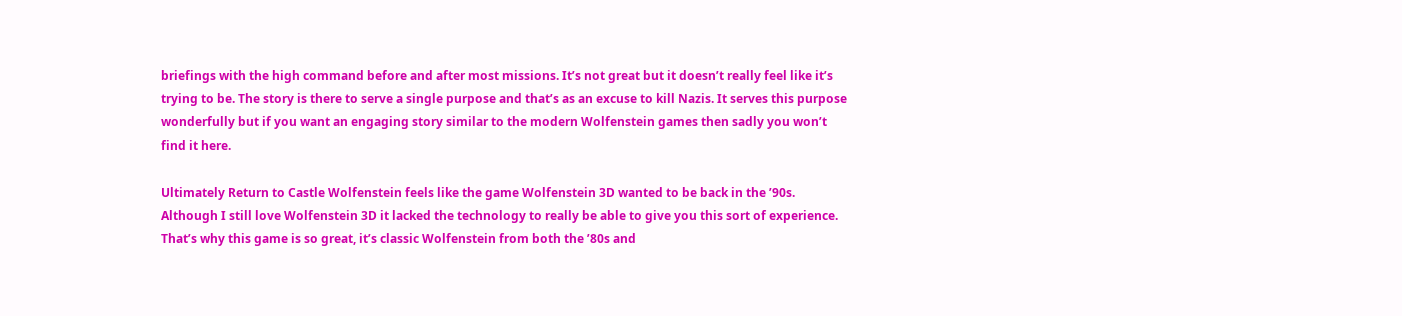briefings with the high command before and after most missions. It’s not great but it doesn’t really feel like it’s trying to be. The story is there to serve a single purpose and that’s as an excuse to kill Nazis. It serves this purpose wonderfully but if you want an engaging story similar to the modern Wolfenstein games then sadly you won’t find it here.

Ultimately Return to Castle Wolfenstein feels like the game Wolfenstein 3D wanted to be back in the ’90s. Although I still love Wolfenstein 3D it lacked the technology to really be able to give you this sort of experience. That’s why this game is so great, it’s classic Wolfenstein from both the ’80s and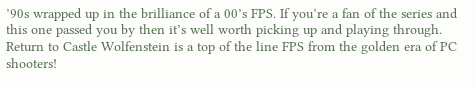’90s wrapped up in the brilliance of a 00’s FPS. If you’re a fan of the series and this one passed you by then it’s well worth picking up and playing through. Return to Castle Wolfenstein is a top of the line FPS from the golden era of PC shooters!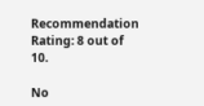Recommendation Rating: 8 out of 10.

No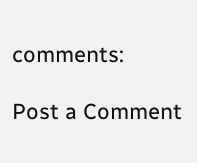comments:

Post a Comment